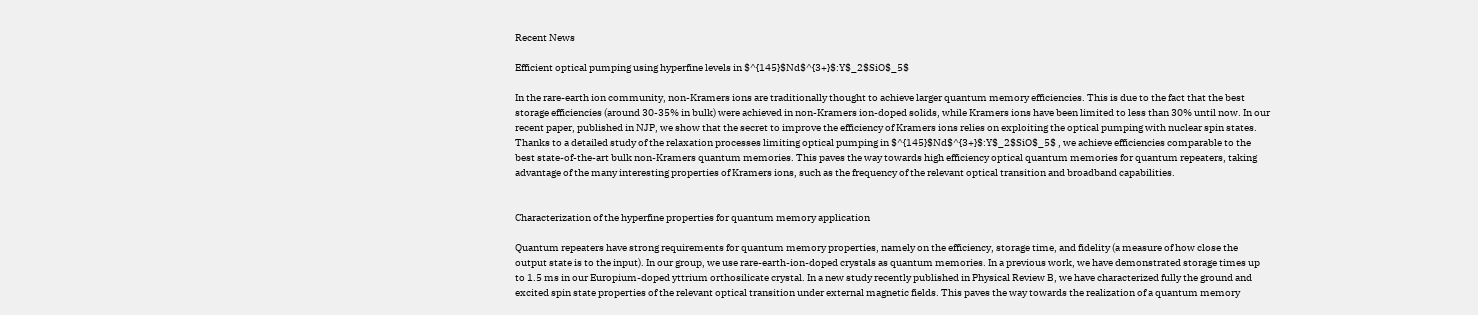Recent News

Efficient optical pumping using hyperfine levels in $^{145}$Nd$^{3+}$:Y$_2$SiO$_5$

In the rare-earth ion community, non-Kramers ions are traditionally thought to achieve larger quantum memory efficiencies. This is due to the fact that the best storage efficiencies (around 30-35% in bulk) were achieved in non-Kramers ion-doped solids, while Kramers ions have been limited to less than 30% until now. In our recent paper, published in NJP, we show that the secret to improve the efficiency of Kramers ions relies on exploiting the optical pumping with nuclear spin states. Thanks to a detailed study of the relaxation processes limiting optical pumping in $^{145}$Nd$^{3+}$:Y$_2$SiO$_5$ , we achieve efficiencies comparable to the best state-of-the-art bulk non-Kramers quantum memories. This paves the way towards high efficiency optical quantum memories for quantum repeaters, taking advantage of the many interesting properties of Kramers ions, such as the frequency of the relevant optical transition and broadband capabilities.


Characterization of the hyperfine properties for quantum memory application

Quantum repeaters have strong requirements for quantum memory properties, namely on the efficiency, storage time, and fidelity (a measure of how close the output state is to the input). In our group, we use rare-earth-ion-doped crystals as quantum memories. In a previous work, we have demonstrated storage times up to 1.5 ms in our Europium-doped yttrium orthosilicate crystal. In a new study recently published in Physical Review B, we have characterized fully the ground and excited spin state properties of the relevant optical transition under external magnetic fields. This paves the way towards the realization of a quantum memory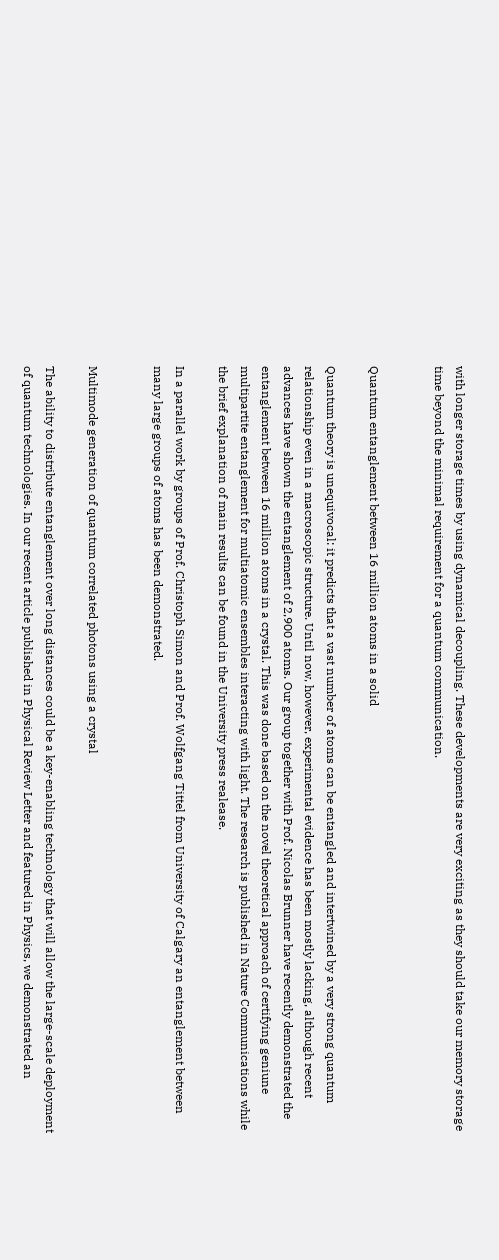with longer storage times by using dynamical decoupling. These developments are very exciting as they should take our memory storage time beyond the minimal requirement for a quantum communication.


Quantum entanglement between 16 million atoms in a solid

Quantum theory is unequivocal: it predicts that a vast number of atoms can be entangled and intertwined by a very strong quantum relationship even in a macroscopic structure. Until now, however, experimental evidence has been mostly lacking, although recent advances have shown the entanglement of 2,900 atoms. Our group together with Prof. Nicolas Brunner have recently demonstrated the entanglement between 16 million atoms in a crystal. This was done based on the novel theoretical approach of certifying geniune multipartite entanglement for multiatomic ensembles interacting with light. The research is published in Nature Communications while the brief explanation of main results can be found in the University press realease.

In a parallel work by groups of Prof. Christoph Simon and Prof. Wolfgang Tittel from University of Calgary an entanglement between many large groups of atoms has been demonstrated.


Multimode generation of quantum correlated photons using a crystal

The ability to distribute entanglement over long distances could be a key-enabling technology that will allow the large-scale deployment of quantum technologies. In our recent article published in Physical Review Letter and featured in Physics, we demonstrated an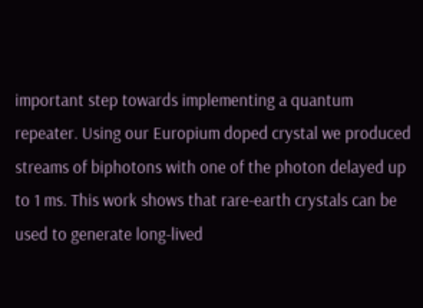important step towards implementing a quantum repeater. Using our Europium doped crystal we produced streams of biphotons with one of the photon delayed up to 1 ms. This work shows that rare-earth crystals can be used to generate long-lived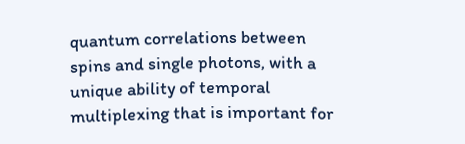quantum correlations between spins and single photons, with a unique ability of temporal multiplexing that is important for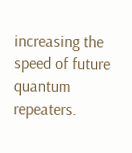increasing the speed of future quantum repeaters.